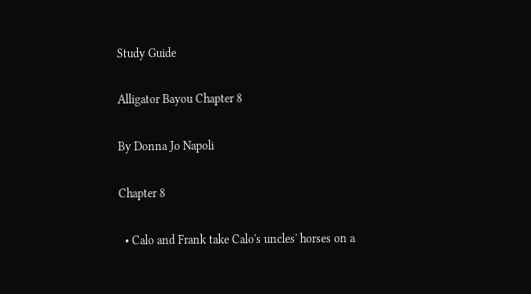Study Guide

Alligator Bayou Chapter 8

By Donna Jo Napoli

Chapter 8

  • Calo and Frank take Calo's uncles' horses on a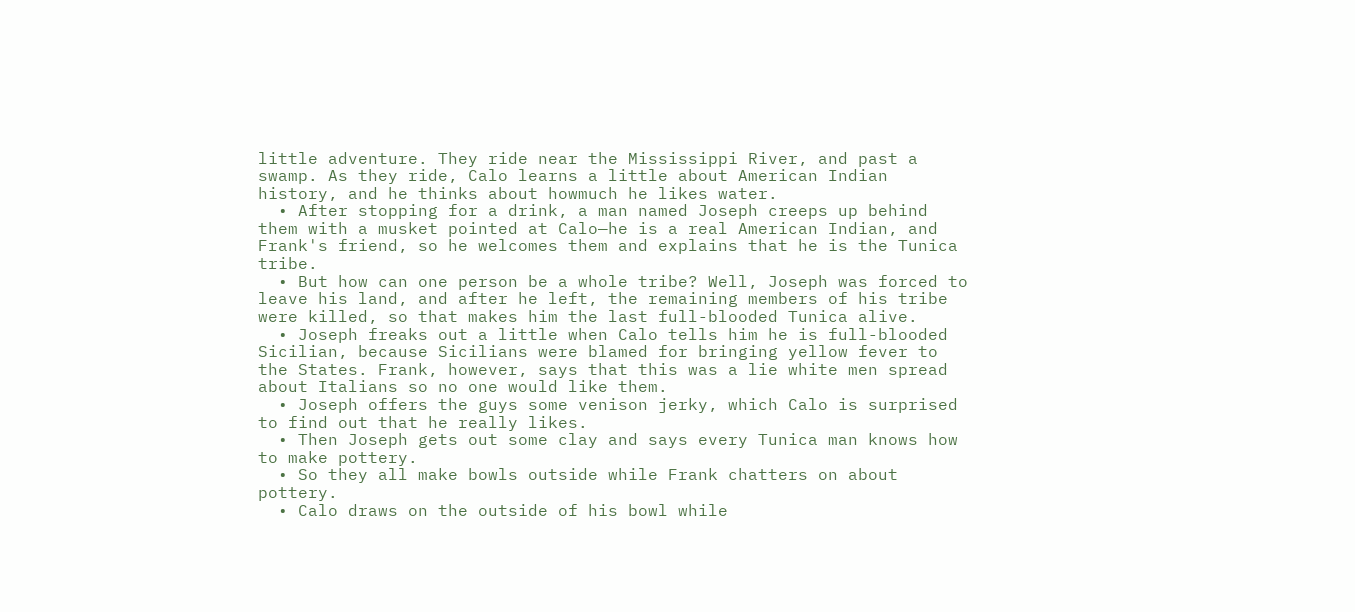little adventure. They ride near the Mississippi River, and past a swamp. As they ride, Calo learns a little about American Indian history, and he thinks about howmuch he likes water.
  • After stopping for a drink, a man named Joseph creeps up behind them with a musket pointed at Calo—he is a real American Indian, and Frank's friend, so he welcomes them and explains that he is the Tunica tribe.
  • But how can one person be a whole tribe? Well, Joseph was forced to leave his land, and after he left, the remaining members of his tribe were killed, so that makes him the last full-blooded Tunica alive.
  • Joseph freaks out a little when Calo tells him he is full-blooded Sicilian, because Sicilians were blamed for bringing yellow fever to the States. Frank, however, says that this was a lie white men spread about Italians so no one would like them.
  • Joseph offers the guys some venison jerky, which Calo is surprised to find out that he really likes.
  • Then Joseph gets out some clay and says every Tunica man knows how to make pottery.
  • So they all make bowls outside while Frank chatters on about pottery.
  • Calo draws on the outside of his bowl while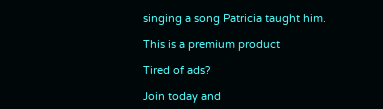singing a song Patricia taught him.

This is a premium product

Tired of ads?

Join today and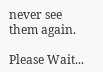never see them again.

Please Wait...